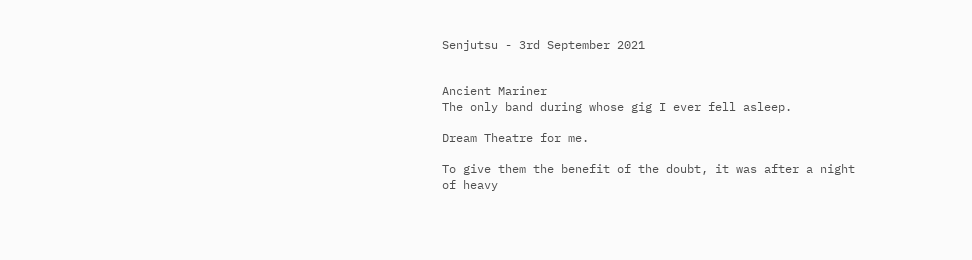Senjutsu - 3rd September 2021


Ancient Mariner
The only band during whose gig I ever fell asleep.

Dream Theatre for me.

To give them the benefit of the doubt, it was after a night of heavy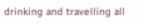drinking and travelling all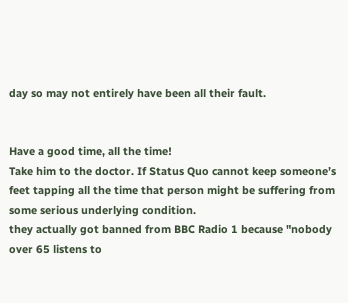day so may not entirely have been all their fault.


Have a good time, all the time!
Take him to the doctor. If Status Quo cannot keep someone’s feet tapping all the time that person might be suffering from some serious underlying condition.
they actually got banned from BBC Radio 1 because "nobody over 65 listens to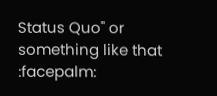Status Quo" or something like that :facepalm: